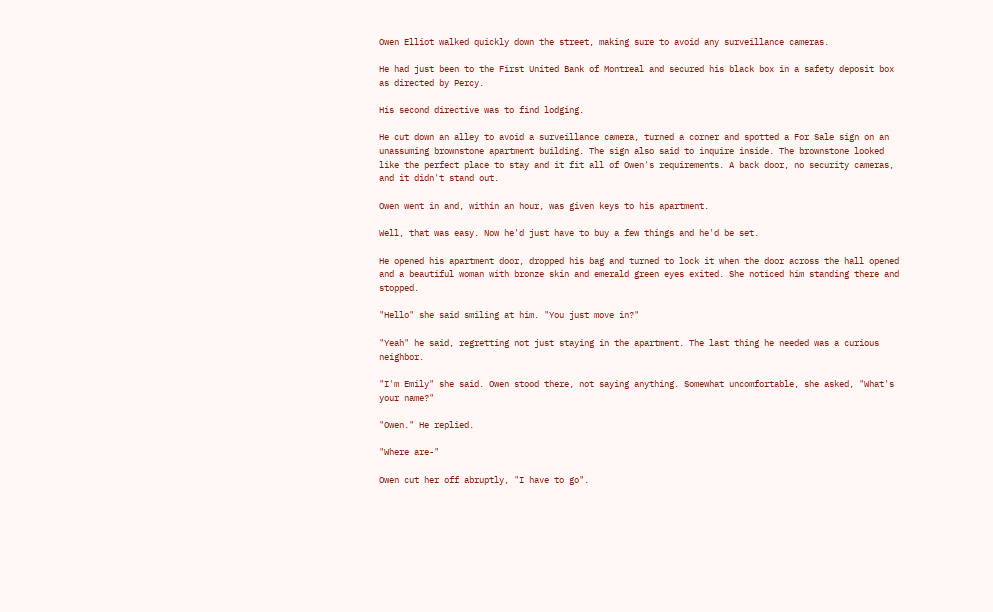Owen Elliot walked quickly down the street, making sure to avoid any surveillance cameras.

He had just been to the First United Bank of Montreal and secured his black box in a safety deposit box as directed by Percy.

His second directive was to find lodging.

He cut down an alley to avoid a surveillance camera, turned a corner and spotted a For Sale sign on an unassuming brownstone apartment building. The sign also said to inquire inside. The brownstone looked like the perfect place to stay and it fit all of Owen's requirements. A back door, no security cameras, and it didn't stand out.

Owen went in and, within an hour, was given keys to his apartment.

Well, that was easy. Now he'd just have to buy a few things and he'd be set.

He opened his apartment door, dropped his bag and turned to lock it when the door across the hall opened and a beautiful woman with bronze skin and emerald green eyes exited. She noticed him standing there and stopped.

"Hello" she said smiling at him. "You just move in?"

"Yeah" he said, regretting not just staying in the apartment. The last thing he needed was a curious neighbor.

"I'm Emily" she said. Owen stood there, not saying anything. Somewhat uncomfortable, she asked, "What's your name?"

"Owen." He replied.

"Where are-"

Owen cut her off abruptly, "I have to go".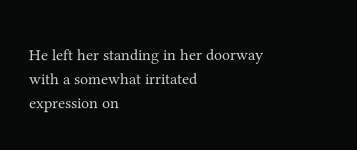He left her standing in her doorway with a somewhat irritated expression on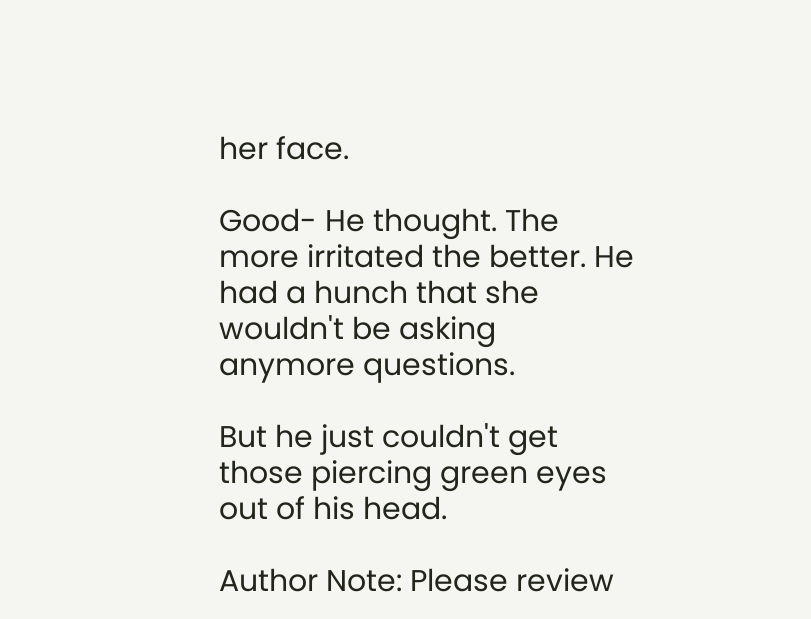her face.

Good- He thought. The more irritated the better. He had a hunch that she wouldn't be asking anymore questions.

But he just couldn't get those piercing green eyes out of his head.

Author Note: Please review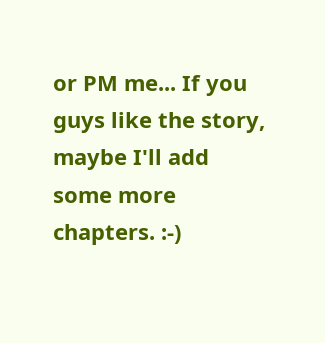or PM me... If you guys like the story, maybe I'll add some more chapters. :-)